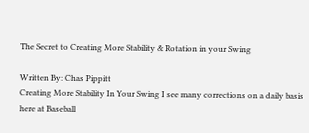The Secret to Creating More Stability & Rotation in your Swing

Written By: Chas Pippitt
Creating More Stability In Your Swing I see many corrections on a daily basis here at Baseball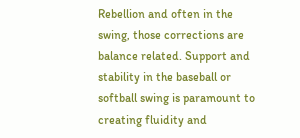Rebellion and often in the swing, those corrections are balance related. Support and stability in the baseball or softball swing is paramount to creating fluidity and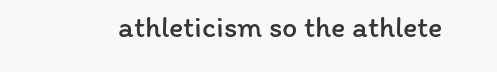athleticism so the athlete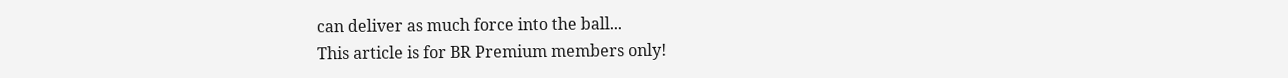can deliver as much force into the ball...
This article is for BR Premium members only!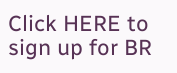Click HERE to sign up for BR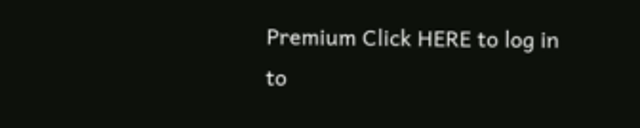Premium Click HERE to log in to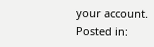your account.
Posted in: